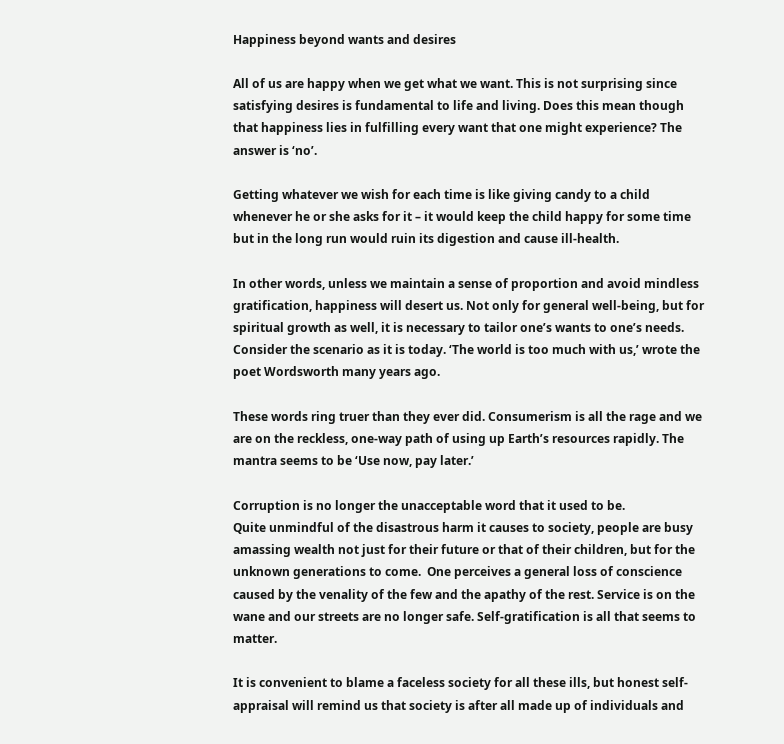Happiness beyond wants and desires

All of us are happy when we get what we want. This is not surprising since satisfying desires is fundamental to life and living. Does this mean though that happiness lies in fulfilling every want that one might experience? The answer is ‘no’.

Getting whatever we wish for each time is like giving candy to a child whenever he or she asks for it – it would keep the child happy for some time but in the long run would ruin its digestion and cause ill-health.

In other words, unless we maintain a sense of proportion and avoid mindless gratification, happiness will desert us. Not only for general well-being, but for spiritual growth as well, it is necessary to tailor one’s wants to one’s needs.
Consider the scenario as it is today. ‘The world is too much with us,’ wrote the poet Wordsworth many years ago.

These words ring truer than they ever did. Consumerism is all the rage and we are on the reckless, one-way path of using up Earth’s resources rapidly. The mantra seems to be ‘Use now, pay later.’

Corruption is no longer the unacceptable word that it used to be.
Quite unmindful of the disastrous harm it causes to society, people are busy amassing wealth not just for their future or that of their children, but for the unknown generations to come.  One perceives a general loss of conscience caused by the venality of the few and the apathy of the rest. Service is on the wane and our streets are no longer safe. Self-gratification is all that seems to matter.

It is convenient to blame a faceless society for all these ills, but honest self-appraisal will remind us that society is after all made up of individuals and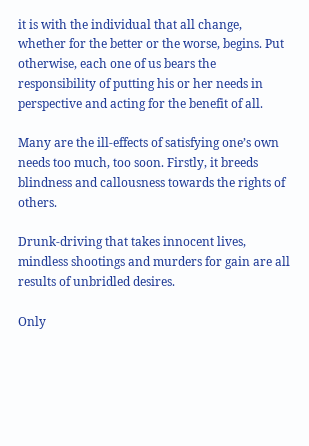it is with the individual that all change, whether for the better or the worse, begins. Put otherwise, each one of us bears the responsibility of putting his or her needs in perspective and acting for the benefit of all.

Many are the ill-effects of satisfying one’s own needs too much, too soon. Firstly, it breeds blindness and callousness towards the rights of others.

Drunk-driving that takes innocent lives, mindless shootings and murders for gain are all results of unbridled desires.

Only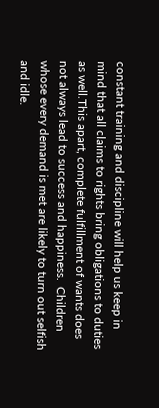constant training and discipline will help us keep in mind that all claims to rights bring obligations to duties as well.This apart, complete fulfillment of wants does not always lead to success and happiness.  Children whose every demand is met are likely to turn out selfish and idle.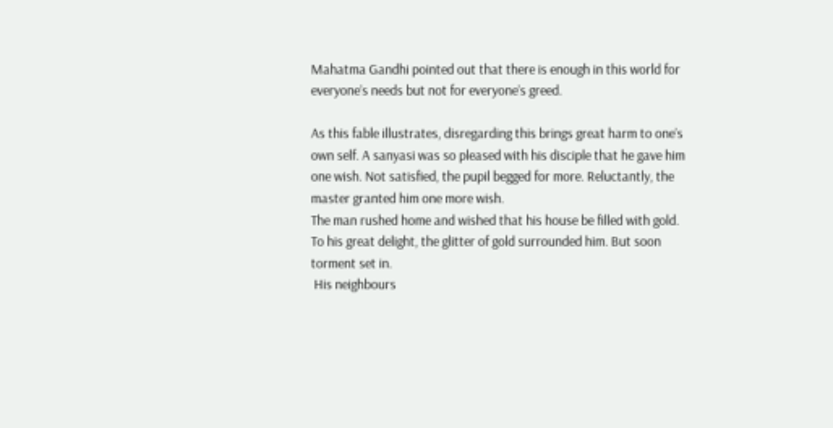Mahatma Gandhi pointed out that there is enough in this world for everyone’s needs but not for everyone’s greed.

As this fable illustrates, disregarding this brings great harm to one’s own self. A sanyasi was so pleased with his disciple that he gave him one wish. Not satisfied, the pupil begged for more. Reluctantly, the master granted him one more wish.
The man rushed home and wished that his house be filled with gold. To his great delight, the glitter of gold surrounded him. But soon torment set in.
 His neighbours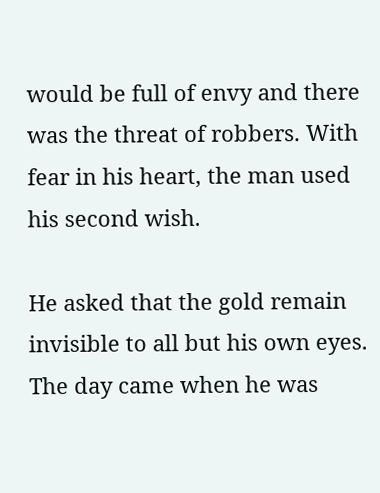would be full of envy and there was the threat of robbers. With fear in his heart, the man used his second wish.

He asked that the gold remain invisible to all but his own eyes. The day came when he was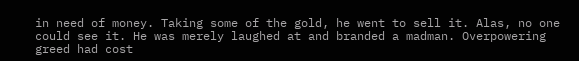in need of money. Taking some of the gold, he went to sell it. Alas, no one could see it. He was merely laughed at and branded a madman. Overpowering greed had cost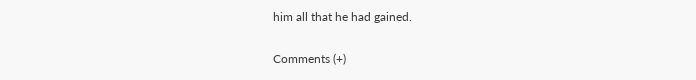him all that he had gained.

Comments (+)